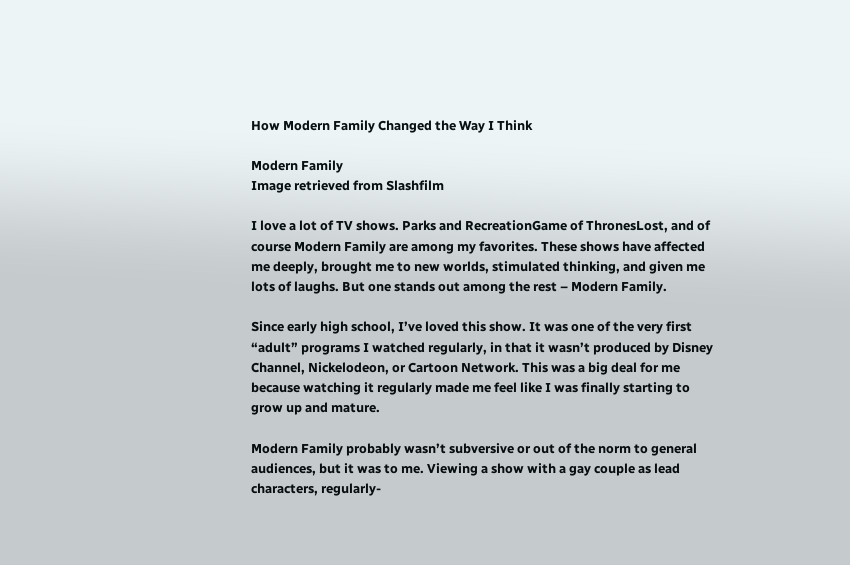How Modern Family Changed the Way I Think

Modern Family
Image retrieved from Slashfilm

I love a lot of TV shows. Parks and RecreationGame of ThronesLost, and of course Modern Family are among my favorites. These shows have affected me deeply, brought me to new worlds, stimulated thinking, and given me lots of laughs. But one stands out among the rest – Modern Family.

Since early high school, I’ve loved this show. It was one of the very first “adult” programs I watched regularly, in that it wasn’t produced by Disney Channel, Nickelodeon, or Cartoon Network. This was a big deal for me because watching it regularly made me feel like I was finally starting to grow up and mature.

Modern Family probably wasn’t subversive or out of the norm to general audiences, but it was to me. Viewing a show with a gay couple as lead characters, regularly-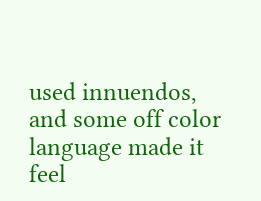used innuendos, and some off color language made it feel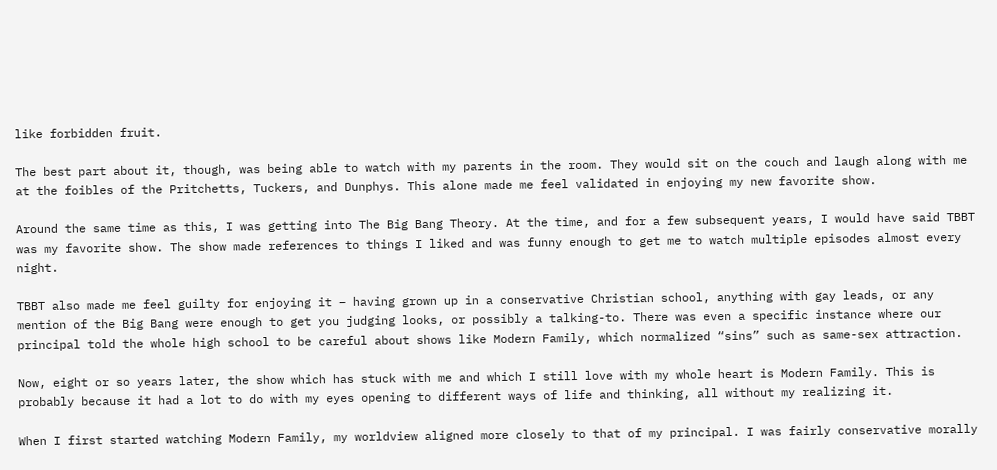like forbidden fruit.

The best part about it, though, was being able to watch with my parents in the room. They would sit on the couch and laugh along with me at the foibles of the Pritchetts, Tuckers, and Dunphys. This alone made me feel validated in enjoying my new favorite show.

Around the same time as this, I was getting into The Big Bang Theory. At the time, and for a few subsequent years, I would have said TBBT was my favorite show. The show made references to things I liked and was funny enough to get me to watch multiple episodes almost every night.

TBBT also made me feel guilty for enjoying it – having grown up in a conservative Christian school, anything with gay leads, or any mention of the Big Bang were enough to get you judging looks, or possibly a talking-to. There was even a specific instance where our principal told the whole high school to be careful about shows like Modern Family, which normalized “sins” such as same-sex attraction.

Now, eight or so years later, the show which has stuck with me and which I still love with my whole heart is Modern Family. This is probably because it had a lot to do with my eyes opening to different ways of life and thinking, all without my realizing it.

When I first started watching Modern Family, my worldview aligned more closely to that of my principal. I was fairly conservative morally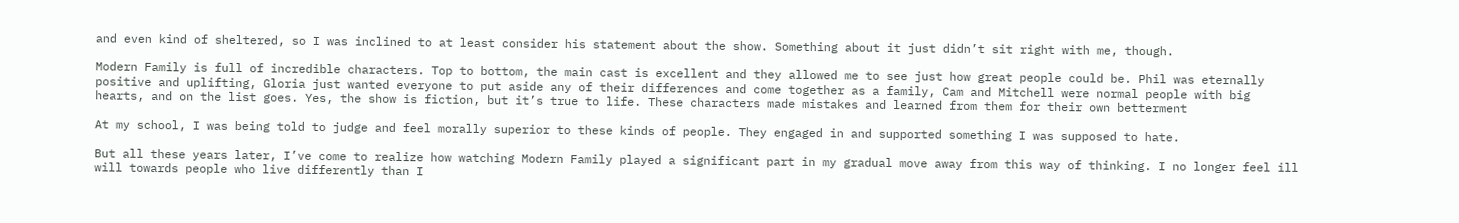and even kind of sheltered, so I was inclined to at least consider his statement about the show. Something about it just didn’t sit right with me, though.

Modern Family is full of incredible characters. Top to bottom, the main cast is excellent and they allowed me to see just how great people could be. Phil was eternally positive and uplifting, Gloria just wanted everyone to put aside any of their differences and come together as a family, Cam and Mitchell were normal people with big hearts, and on the list goes. Yes, the show is fiction, but it’s true to life. These characters made mistakes and learned from them for their own betterment

At my school, I was being told to judge and feel morally superior to these kinds of people. They engaged in and supported something I was supposed to hate.

But all these years later, I’ve come to realize how watching Modern Family played a significant part in my gradual move away from this way of thinking. I no longer feel ill will towards people who live differently than I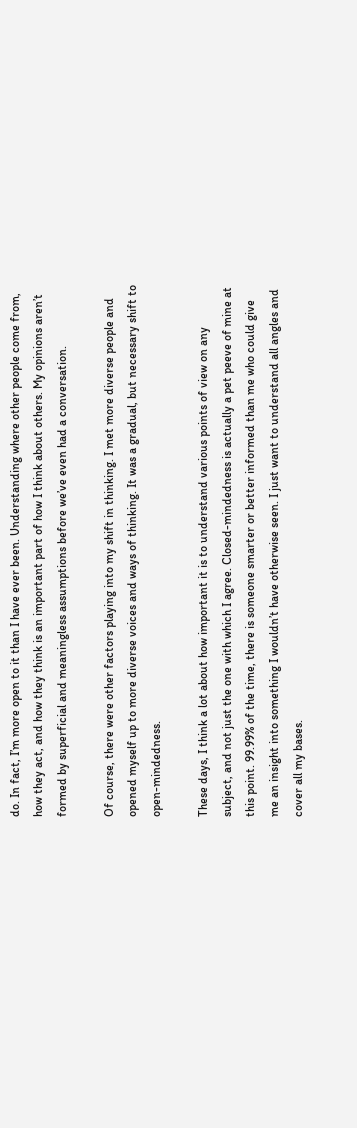do. In fact, I’m more open to it than I have ever been. Understanding where other people come from, how they act, and how they think is an important part of how I think about others. My opinions aren’t formed by superficial and meaningless assumptions before we’ve even had a conversation.

Of course, there were other factors playing into my shift in thinking. I met more diverse people and opened myself up to more diverse voices and ways of thinking. It was a gradual, but necessary shift to open-mindedness.

These days, I think a lot about how important it is to understand various points of view on any subject, and not just the one with which I agree. Closed-mindedness is actually a pet peeve of mine at this point. 99.99% of the time, there is someone smarter or better informed than me who could give me an insight into something I wouldn’t have otherwise seen. I just want to understand all angles and cover all my bases.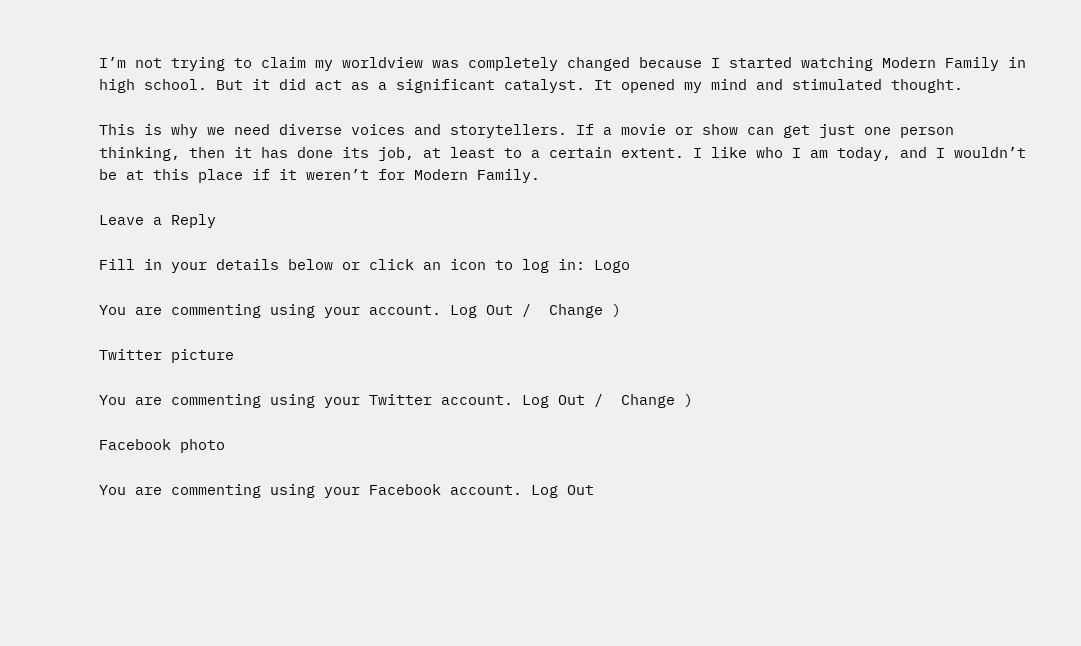I’m not trying to claim my worldview was completely changed because I started watching Modern Family in high school. But it did act as a significant catalyst. It opened my mind and stimulated thought.

This is why we need diverse voices and storytellers. If a movie or show can get just one person thinking, then it has done its job, at least to a certain extent. I like who I am today, and I wouldn’t be at this place if it weren’t for Modern Family.

Leave a Reply

Fill in your details below or click an icon to log in: Logo

You are commenting using your account. Log Out /  Change )

Twitter picture

You are commenting using your Twitter account. Log Out /  Change )

Facebook photo

You are commenting using your Facebook account. Log Out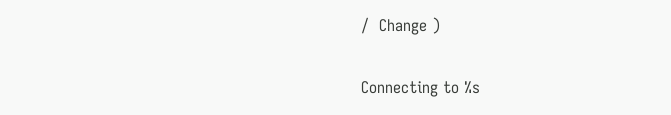/  Change )

Connecting to %s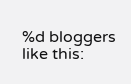%d bloggers like this: